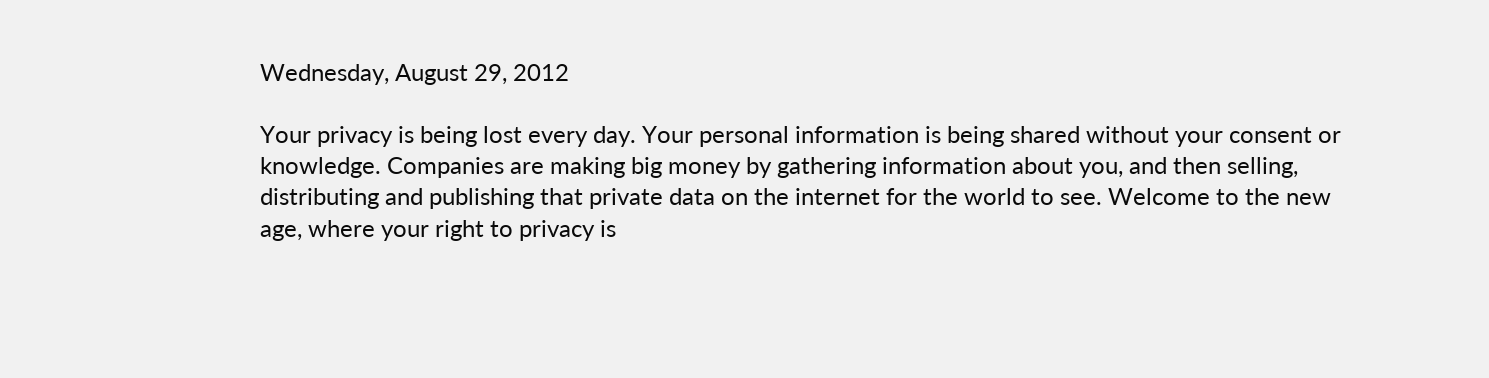Wednesday, August 29, 2012

Your privacy is being lost every day. Your personal information is being shared without your consent or knowledge. Companies are making big money by gathering information about you, and then selling, distributing and publishing that private data on the internet for the world to see. Welcome to the new age, where your right to privacy is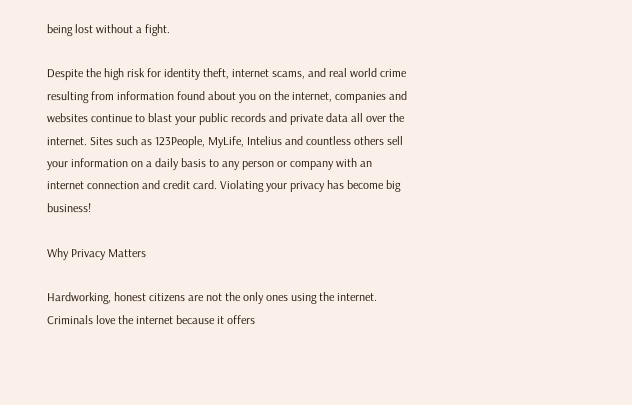being lost without a fight.

Despite the high risk for identity theft, internet scams, and real world crime resulting from information found about you on the internet, companies and websites continue to blast your public records and private data all over the internet. Sites such as 123People, MyLife, Intelius and countless others sell your information on a daily basis to any person or company with an internet connection and credit card. Violating your privacy has become big business!

Why Privacy Matters

Hardworking, honest citizens are not the only ones using the internet. Criminals love the internet because it offers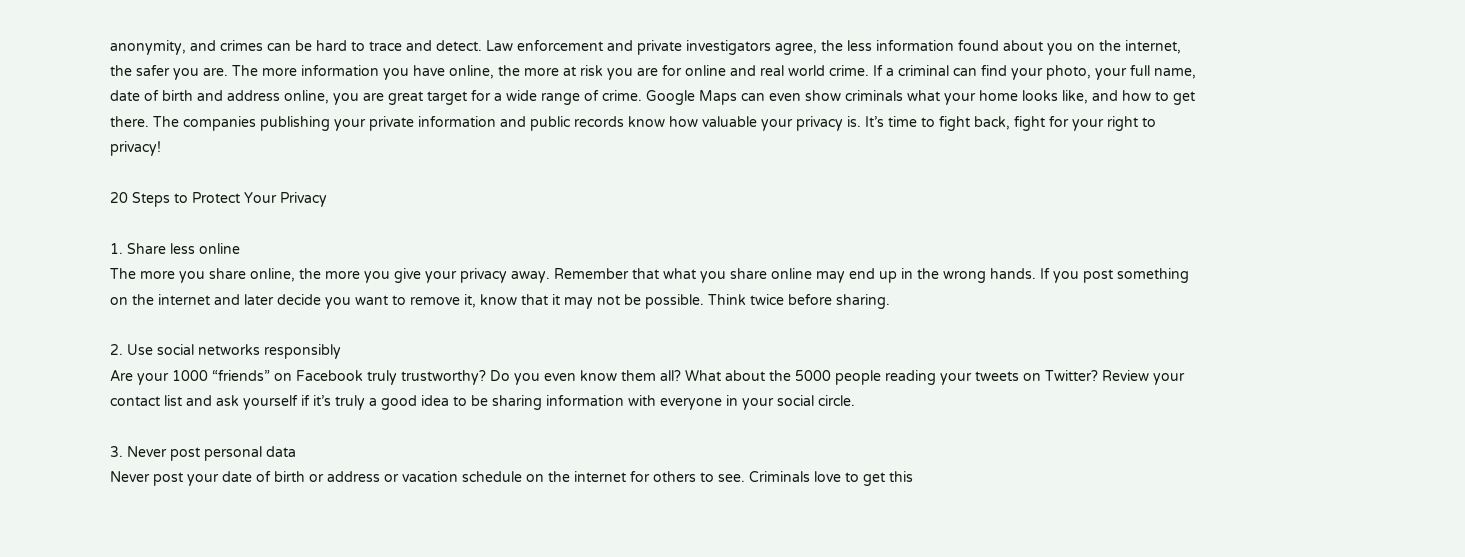anonymity, and crimes can be hard to trace and detect. Law enforcement and private investigators agree, the less information found about you on the internet, the safer you are. The more information you have online, the more at risk you are for online and real world crime. If a criminal can find your photo, your full name, date of birth and address online, you are great target for a wide range of crime. Google Maps can even show criminals what your home looks like, and how to get there. The companies publishing your private information and public records know how valuable your privacy is. It’s time to fight back, fight for your right to privacy!

20 Steps to Protect Your Privacy

1. Share less online
The more you share online, the more you give your privacy away. Remember that what you share online may end up in the wrong hands. If you post something on the internet and later decide you want to remove it, know that it may not be possible. Think twice before sharing.

2. Use social networks responsibly
Are your 1000 “friends” on Facebook truly trustworthy? Do you even know them all? What about the 5000 people reading your tweets on Twitter? Review your contact list and ask yourself if it’s truly a good idea to be sharing information with everyone in your social circle.

3. Never post personal data
Never post your date of birth or address or vacation schedule on the internet for others to see. Criminals love to get this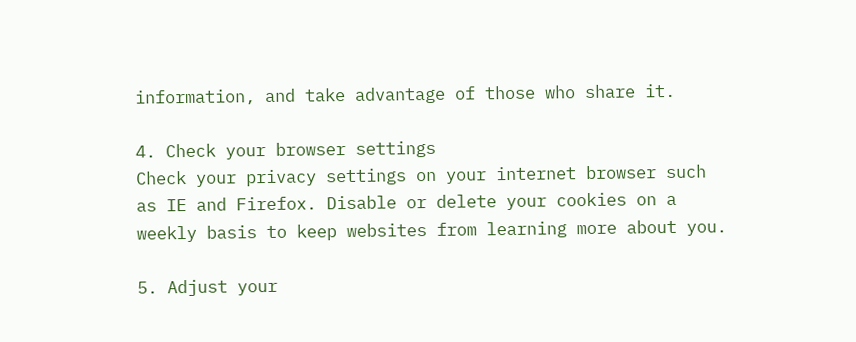information, and take advantage of those who share it.

4. Check your browser settings
Check your privacy settings on your internet browser such as IE and Firefox. Disable or delete your cookies on a weekly basis to keep websites from learning more about you.

5. Adjust your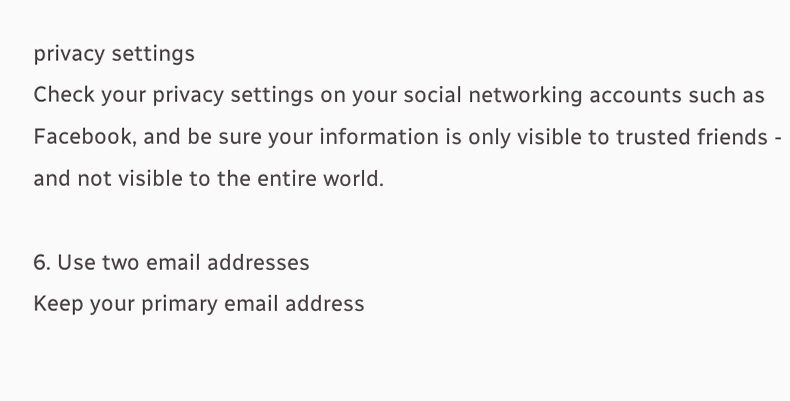privacy settings
Check your privacy settings on your social networking accounts such as Facebook, and be sure your information is only visible to trusted friends - and not visible to the entire world.

6. Use two email addresses
Keep your primary email address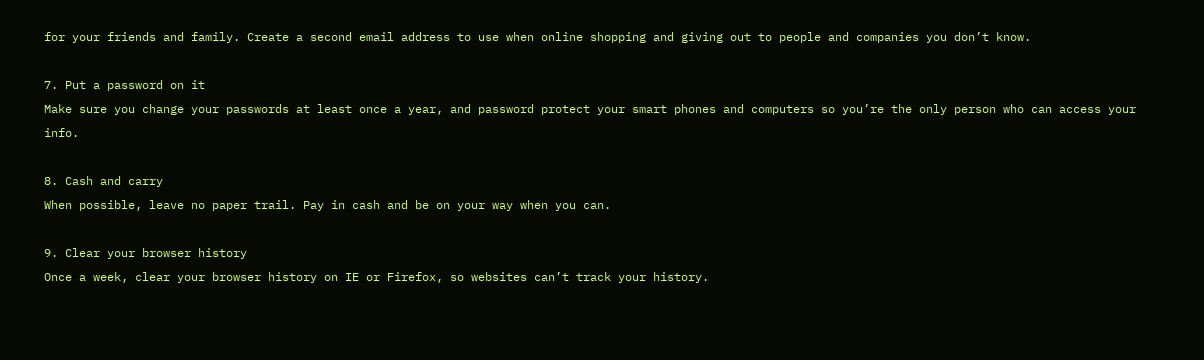for your friends and family. Create a second email address to use when online shopping and giving out to people and companies you don’t know.

7. Put a password on it
Make sure you change your passwords at least once a year, and password protect your smart phones and computers so you’re the only person who can access your info.

8. Cash and carry
When possible, leave no paper trail. Pay in cash and be on your way when you can.

9. Clear your browser history
Once a week, clear your browser history on IE or Firefox, so websites can’t track your history.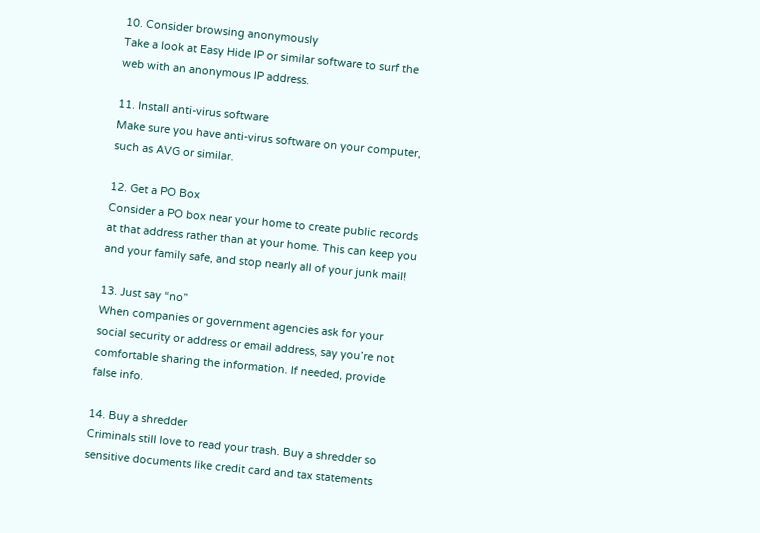10. Consider browsing anonymously
Take a look at Easy Hide IP or similar software to surf the web with an anonymous IP address.

11. Install anti-virus software
Make sure you have anti-virus software on your computer, such as AVG or similar.

12. Get a PO Box
Consider a PO box near your home to create public records at that address rather than at your home. This can keep you and your family safe, and stop nearly all of your junk mail!

13. Just say “no”
When companies or government agencies ask for your social security or address or email address, say you’re not comfortable sharing the information. If needed, provide false info.

14. Buy a shredder
Criminals still love to read your trash. Buy a shredder so sensitive documents like credit card and tax statements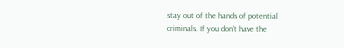stay out of the hands of potential criminals. If you don’t have the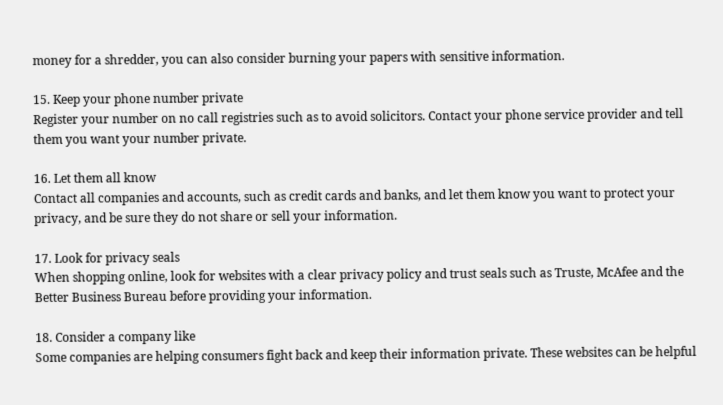money for a shredder, you can also consider burning your papers with sensitive information.

15. Keep your phone number private
Register your number on no call registries such as to avoid solicitors. Contact your phone service provider and tell them you want your number private.

16. Let them all know
Contact all companies and accounts, such as credit cards and banks, and let them know you want to protect your privacy, and be sure they do not share or sell your information.

17. Look for privacy seals
When shopping online, look for websites with a clear privacy policy and trust seals such as Truste, McAfee and the Better Business Bureau before providing your information.

18. Consider a company like
Some companies are helping consumers fight back and keep their information private. These websites can be helpful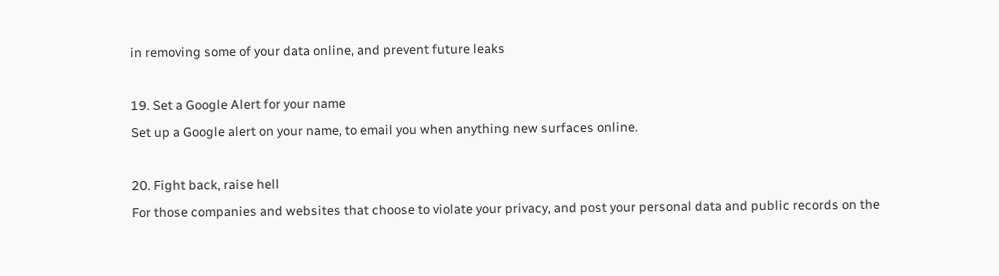in removing some of your data online, and prevent future leaks

19. Set a Google Alert for your name
Set up a Google alert on your name, to email you when anything new surfaces online.

20. Fight back, raise hell
For those companies and websites that choose to violate your privacy, and post your personal data and public records on the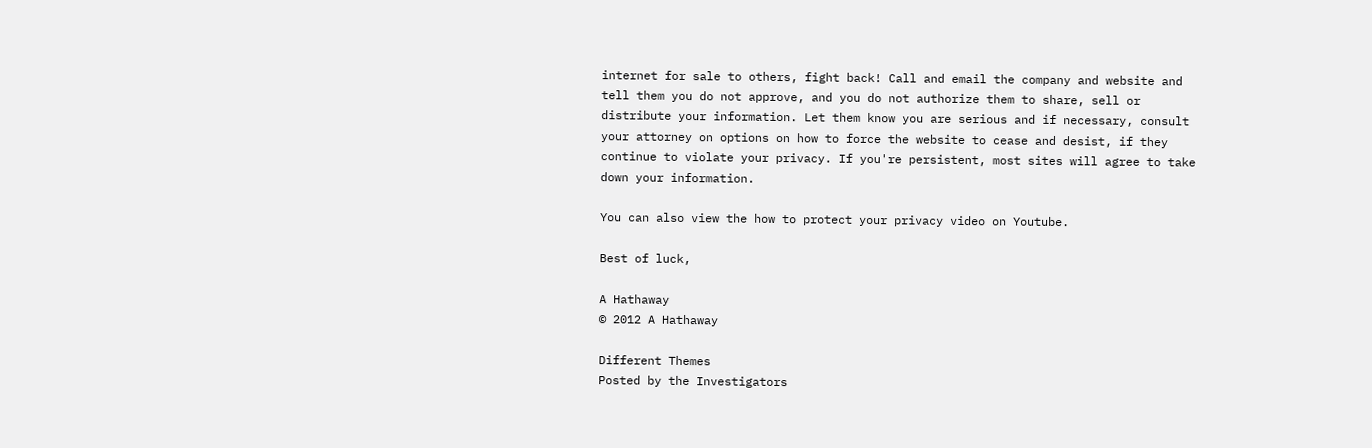internet for sale to others, fight back! Call and email the company and website and tell them you do not approve, and you do not authorize them to share, sell or distribute your information. Let them know you are serious and if necessary, consult your attorney on options on how to force the website to cease and desist, if they continue to violate your privacy. If you're persistent, most sites will agree to take down your information.

You can also view the how to protect your privacy video on Youtube.

Best of luck,

A Hathaway
© 2012 A Hathaway

Different Themes
Posted by the Investigators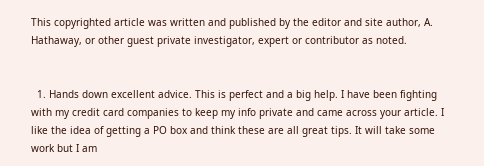This copyrighted article was written and published by the editor and site author, A. Hathaway, or other guest private investigator, expert or contributor as noted.


  1. Hands down excellent advice. This is perfect and a big help. I have been fighting with my credit card companies to keep my info private and came across your article. I like the idea of getting a PO box and think these are all great tips. It will take some work but I am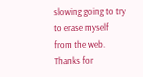slowing going to try to erase myself from the web. Thanks for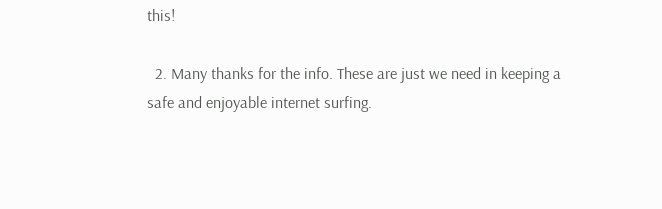this!

  2. Many thanks for the info. These are just we need in keeping a safe and enjoyable internet surfing.